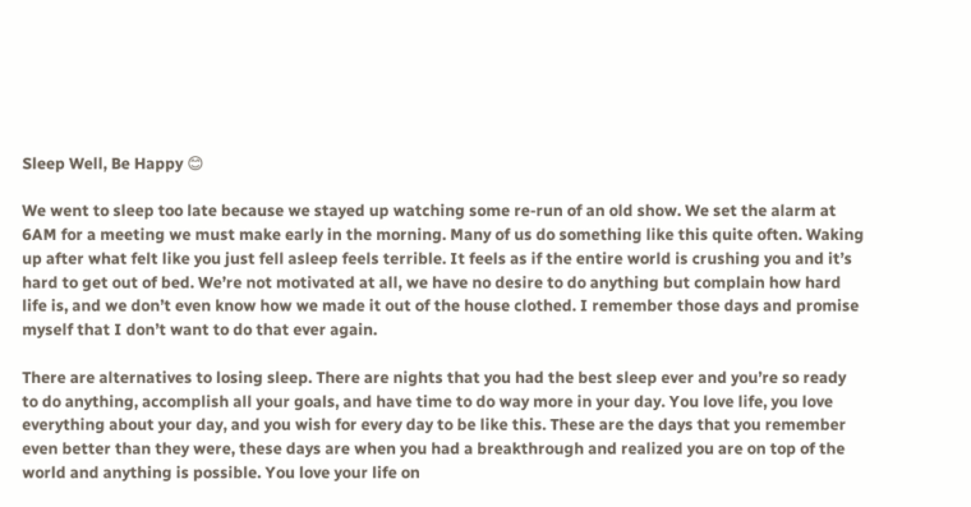Sleep Well, Be Happy 😊

We went to sleep too late because we stayed up watching some re-run of an old show. We set the alarm at 6AM for a meeting we must make early in the morning. Many of us do something like this quite often. Waking up after what felt like you just fell asleep feels terrible. It feels as if the entire world is crushing you and it’s hard to get out of bed. We’re not motivated at all, we have no desire to do anything but complain how hard life is, and we don’t even know how we made it out of the house clothed. I remember those days and promise myself that I don’t want to do that ever again.

There are alternatives to losing sleep. There are nights that you had the best sleep ever and you’re so ready to do anything, accomplish all your goals, and have time to do way more in your day. You love life, you love everything about your day, and you wish for every day to be like this. These are the days that you remember even better than they were, these days are when you had a breakthrough and realized you are on top of the world and anything is possible. You love your life on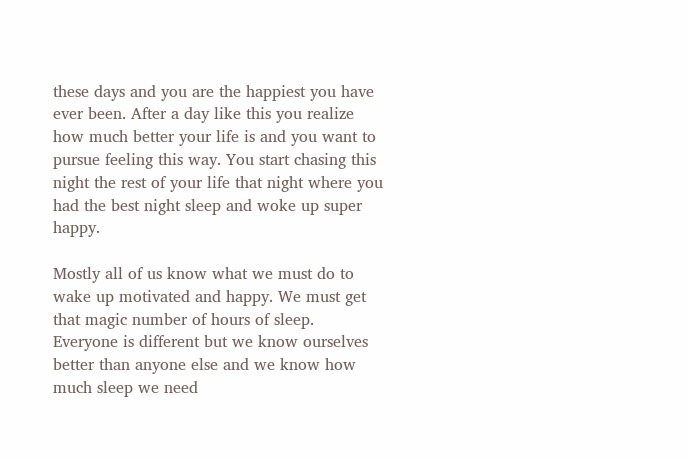these days and you are the happiest you have ever been. After a day like this you realize how much better your life is and you want to pursue feeling this way. You start chasing this night the rest of your life that night where you had the best night sleep and woke up super happy.

Mostly all of us know what we must do to wake up motivated and happy. We must get that magic number of hours of sleep. Everyone is different but we know ourselves better than anyone else and we know how much sleep we need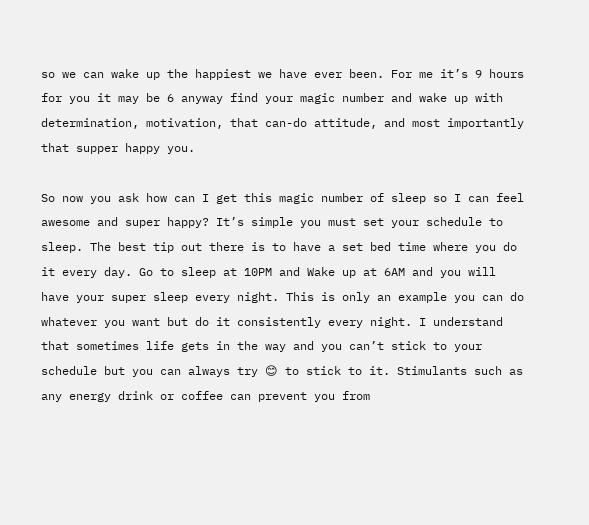so we can wake up the happiest we have ever been. For me it’s 9 hours for you it may be 6 anyway find your magic number and wake up with determination, motivation, that can-do attitude, and most importantly that supper happy you.

So now you ask how can I get this magic number of sleep so I can feel awesome and super happy? It’s simple you must set your schedule to sleep. The best tip out there is to have a set bed time where you do it every day. Go to sleep at 10PM and Wake up at 6AM and you will have your super sleep every night. This is only an example you can do whatever you want but do it consistently every night. I understand that sometimes life gets in the way and you can’t stick to your schedule but you can always try 😊 to stick to it. Stimulants such as any energy drink or coffee can prevent you from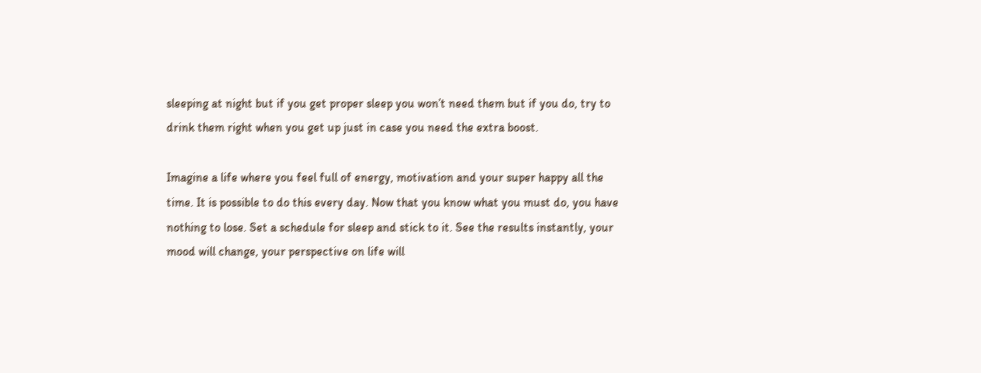sleeping at night but if you get proper sleep you won’t need them but if you do, try to drink them right when you get up just in case you need the extra boost.

Imagine a life where you feel full of energy, motivation and your super happy all the time. It is possible to do this every day. Now that you know what you must do, you have nothing to lose. Set a schedule for sleep and stick to it. See the results instantly, your mood will change, your perspective on life will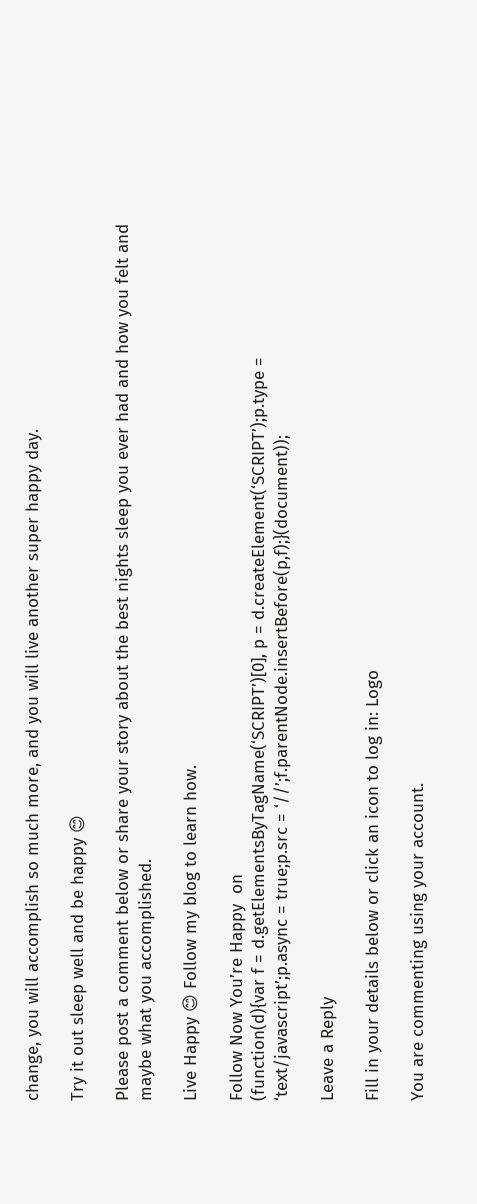change, you will accomplish so much more, and you will live another super happy day.

Try it out sleep well and be happy 😊

Please post a comment below or share your story about the best nights sleep you ever had and how you felt and maybe what you accomplished.

Live Happy 😊 Follow my blog to learn how.

Follow Now You’re Happy  on
(function(d){var f = d.getElementsByTagName(‘SCRIPT’)[0], p = d.createElement(‘SCRIPT’);p.type = ‘text/javascript’;p.async = true;p.src = ‘//’;f.parentNode.insertBefore(p,f);}(document));

Leave a Reply

Fill in your details below or click an icon to log in: Logo

You are commenting using your account.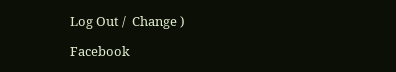Log Out /  Change )

Facebook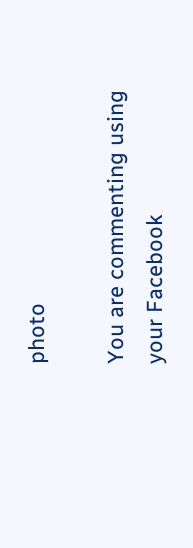photo

You are commenting using your Facebook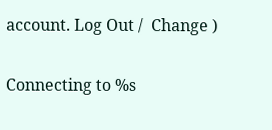account. Log Out /  Change )

Connecting to %s